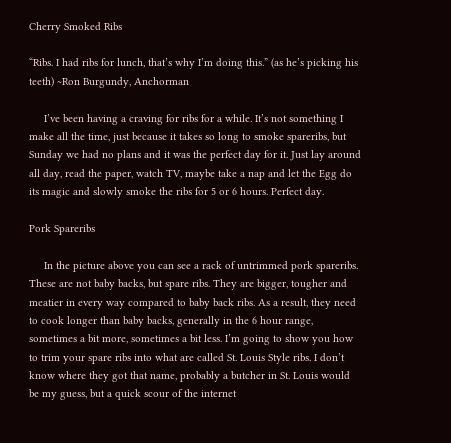Cherry Smoked Ribs

“Ribs. I had ribs for lunch, that’s why I’m doing this.” (as he’s picking his teeth) ~Ron Burgundy, Anchorman

     I’ve been having a craving for ribs for a while. It’s not something I make all the time, just because it takes so long to smoke spareribs, but Sunday we had no plans and it was the perfect day for it. Just lay around all day, read the paper, watch TV, maybe take a nap and let the Egg do its magic and slowly smoke the ribs for 5 or 6 hours. Perfect day.

Pork Spareribs

     In the picture above you can see a rack of untrimmed pork spareribs. These are not baby backs, but spare ribs. They are bigger, tougher and meatier in every way compared to baby back ribs. As a result, they need to cook longer than baby backs, generally in the 6 hour range, sometimes a bit more, sometimes a bit less. I’m going to show you how to trim your spare ribs into what are called St. Louis Style ribs. I don’t know where they got that name, probably a butcher in St. Louis would be my guess, but a quick scour of the internet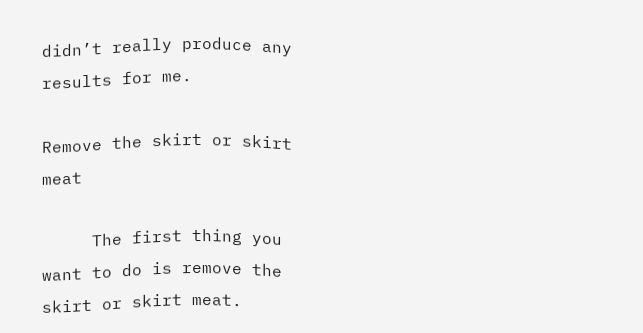didn’t really produce any results for me.

Remove the skirt or skirt meat

     The first thing you want to do is remove the skirt or skirt meat.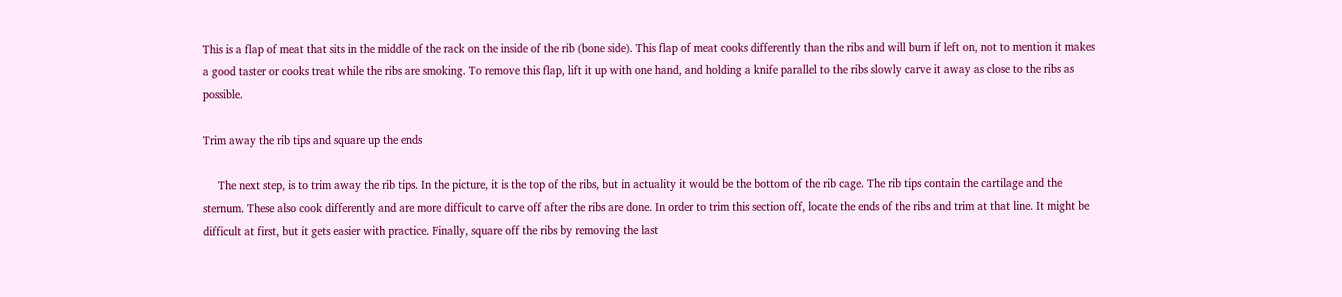This is a flap of meat that sits in the middle of the rack on the inside of the rib (bone side). This flap of meat cooks differently than the ribs and will burn if left on, not to mention it makes a good taster or cooks treat while the ribs are smoking. To remove this flap, lift it up with one hand, and holding a knife parallel to the ribs slowly carve it away as close to the ribs as possible.

Trim away the rib tips and square up the ends

     The next step, is to trim away the rib tips. In the picture, it is the top of the ribs, but in actuality it would be the bottom of the rib cage. The rib tips contain the cartilage and the sternum. These also cook differently and are more difficult to carve off after the ribs are done. In order to trim this section off, locate the ends of the ribs and trim at that line. It might be difficult at first, but it gets easier with practice. Finally, square off the ribs by removing the last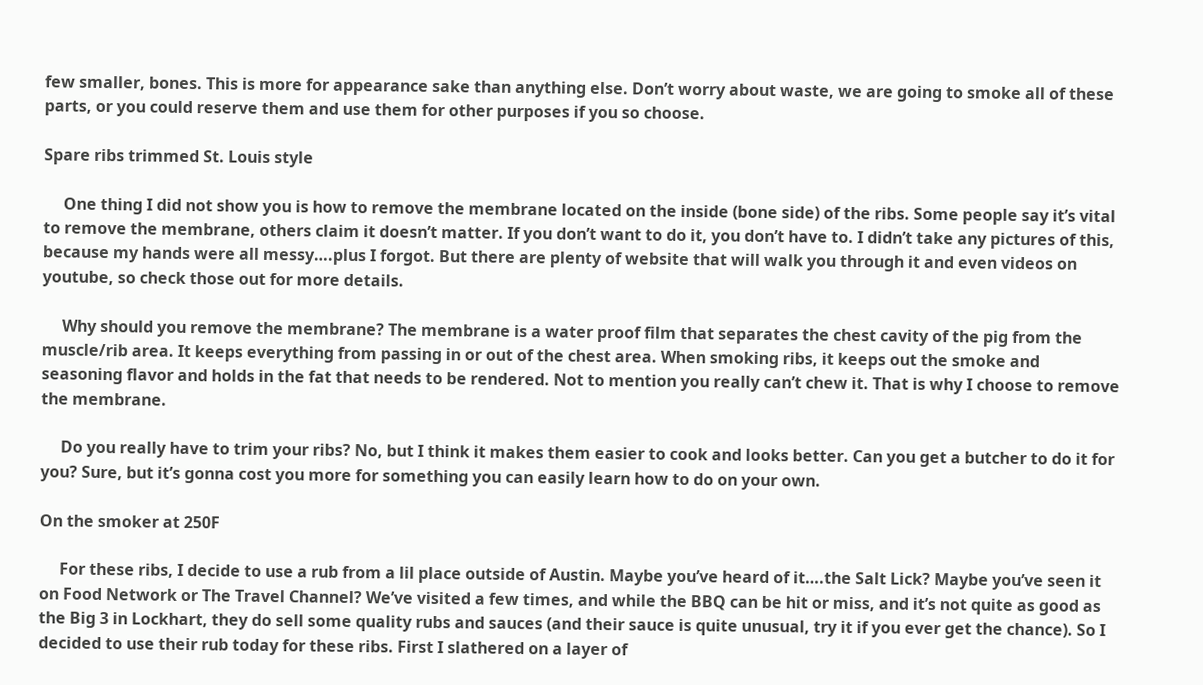few smaller, bones. This is more for appearance sake than anything else. Don’t worry about waste, we are going to smoke all of these parts, or you could reserve them and use them for other purposes if you so choose.

Spare ribs trimmed St. Louis style

     One thing I did not show you is how to remove the membrane located on the inside (bone side) of the ribs. Some people say it’s vital to remove the membrane, others claim it doesn’t matter. If you don’t want to do it, you don’t have to. I didn’t take any pictures of this, because my hands were all messy….plus I forgot. But there are plenty of website that will walk you through it and even videos on youtube, so check those out for more details.

     Why should you remove the membrane? The membrane is a water proof film that separates the chest cavity of the pig from the muscle/rib area. It keeps everything from passing in or out of the chest area. When smoking ribs, it keeps out the smoke and seasoning flavor and holds in the fat that needs to be rendered. Not to mention you really can’t chew it. That is why I choose to remove the membrane.

     Do you really have to trim your ribs? No, but I think it makes them easier to cook and looks better. Can you get a butcher to do it for you? Sure, but it’s gonna cost you more for something you can easily learn how to do on your own.

On the smoker at 250F

     For these ribs, I decide to use a rub from a lil place outside of Austin. Maybe you’ve heard of it….the Salt Lick? Maybe you’ve seen it on Food Network or The Travel Channel? We’ve visited a few times, and while the BBQ can be hit or miss, and it’s not quite as good as the Big 3 in Lockhart, they do sell some quality rubs and sauces (and their sauce is quite unusual, try it if you ever get the chance). So I decided to use their rub today for these ribs. First I slathered on a layer of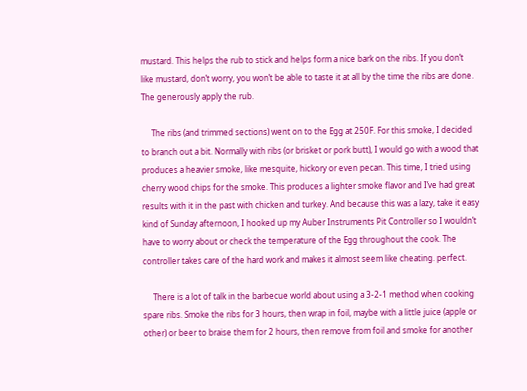mustard. This helps the rub to stick and helps form a nice bark on the ribs. If you don’t like mustard, don’t worry, you won’t be able to taste it at all by the time the ribs are done. The generously apply the rub.

     The ribs (and trimmed sections) went on to the Egg at 250F. For this smoke, I decided to branch out a bit. Normally with ribs (or brisket or pork butt), I would go with a wood that produces a heavier smoke, like mesquite, hickory or even pecan. This time, I tried using cherry wood chips for the smoke. This produces a lighter smoke flavor and I’ve had great results with it in the past with chicken and turkey. And because this was a lazy, take it easy kind of Sunday afternoon, I hooked up my Auber Instruments Pit Controller so I wouldn’t have to worry about or check the temperature of the Egg throughout the cook. The controller takes care of the hard work and makes it almost seem like cheating. perfect.

     There is a lot of talk in the barbecue world about using a 3-2-1 method when cooking spare ribs. Smoke the ribs for 3 hours, then wrap in foil, maybe with a little juice (apple or other) or beer to braise them for 2 hours, then remove from foil and smoke for another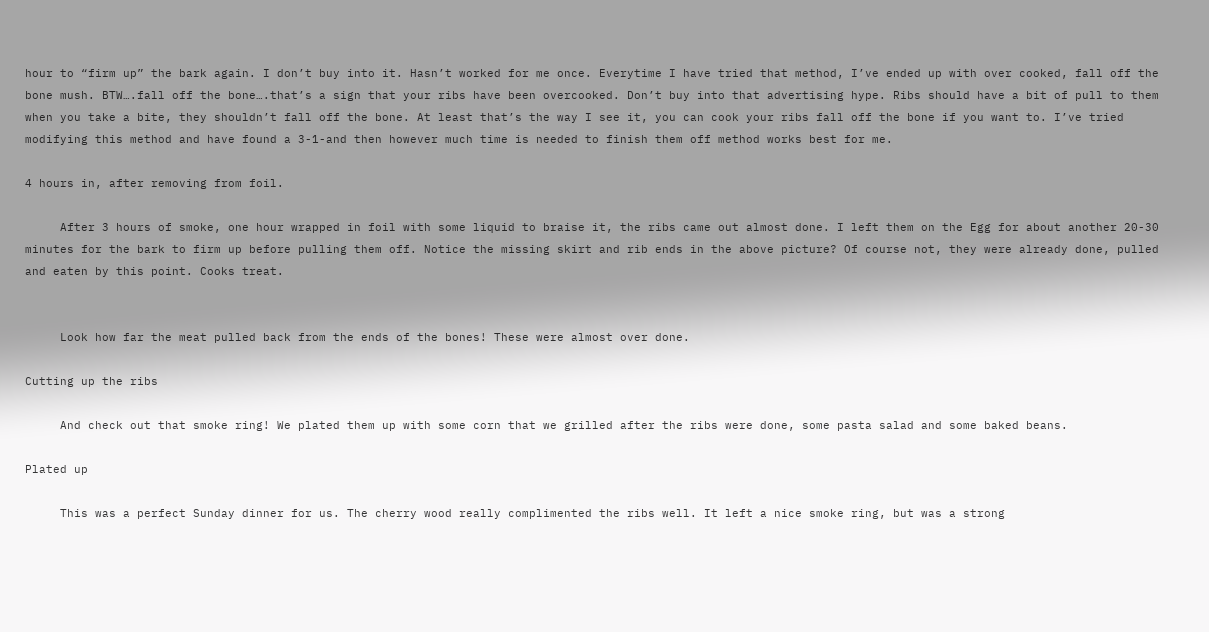hour to “firm up” the bark again. I don’t buy into it. Hasn’t worked for me once. Everytime I have tried that method, I’ve ended up with over cooked, fall off the bone mush. BTW….fall off the bone….that’s a sign that your ribs have been overcooked. Don’t buy into that advertising hype. Ribs should have a bit of pull to them when you take a bite, they shouldn’t fall off the bone. At least that’s the way I see it, you can cook your ribs fall off the bone if you want to. I’ve tried modifying this method and have found a 3-1-and then however much time is needed to finish them off method works best for me.

4 hours in, after removing from foil.

     After 3 hours of smoke, one hour wrapped in foil with some liquid to braise it, the ribs came out almost done. I left them on the Egg for about another 20-30 minutes for the bark to firm up before pulling them off. Notice the missing skirt and rib ends in the above picture? Of course not, they were already done, pulled and eaten by this point. Cooks treat.


     Look how far the meat pulled back from the ends of the bones! These were almost over done.

Cutting up the ribs

     And check out that smoke ring! We plated them up with some corn that we grilled after the ribs were done, some pasta salad and some baked beans.

Plated up

     This was a perfect Sunday dinner for us. The cherry wood really complimented the ribs well. It left a nice smoke ring, but was a strong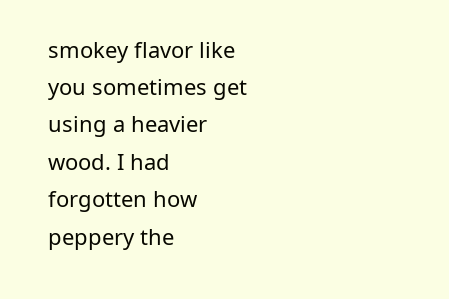smokey flavor like you sometimes get using a heavier wood. I had forgotten how peppery the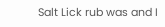Salt Lick rub was and I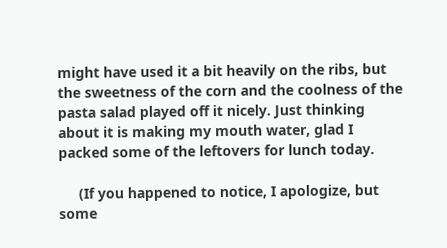might have used it a bit heavily on the ribs, but the sweetness of the corn and the coolness of the pasta salad played off it nicely. Just thinking about it is making my mouth water, glad I packed some of the leftovers for lunch today.

     (If you happened to notice, I apologize, but some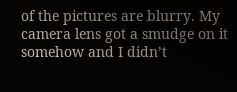of the pictures are blurry. My camera lens got a smudge on it somehow and I didn’t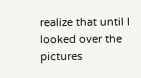realize that until I looked over the pictures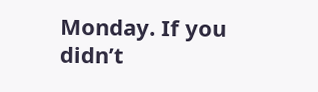Monday. If you didn’t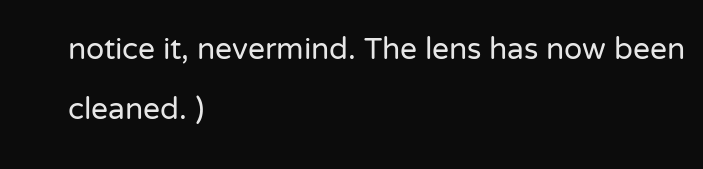notice it, nevermind. The lens has now been cleaned. )